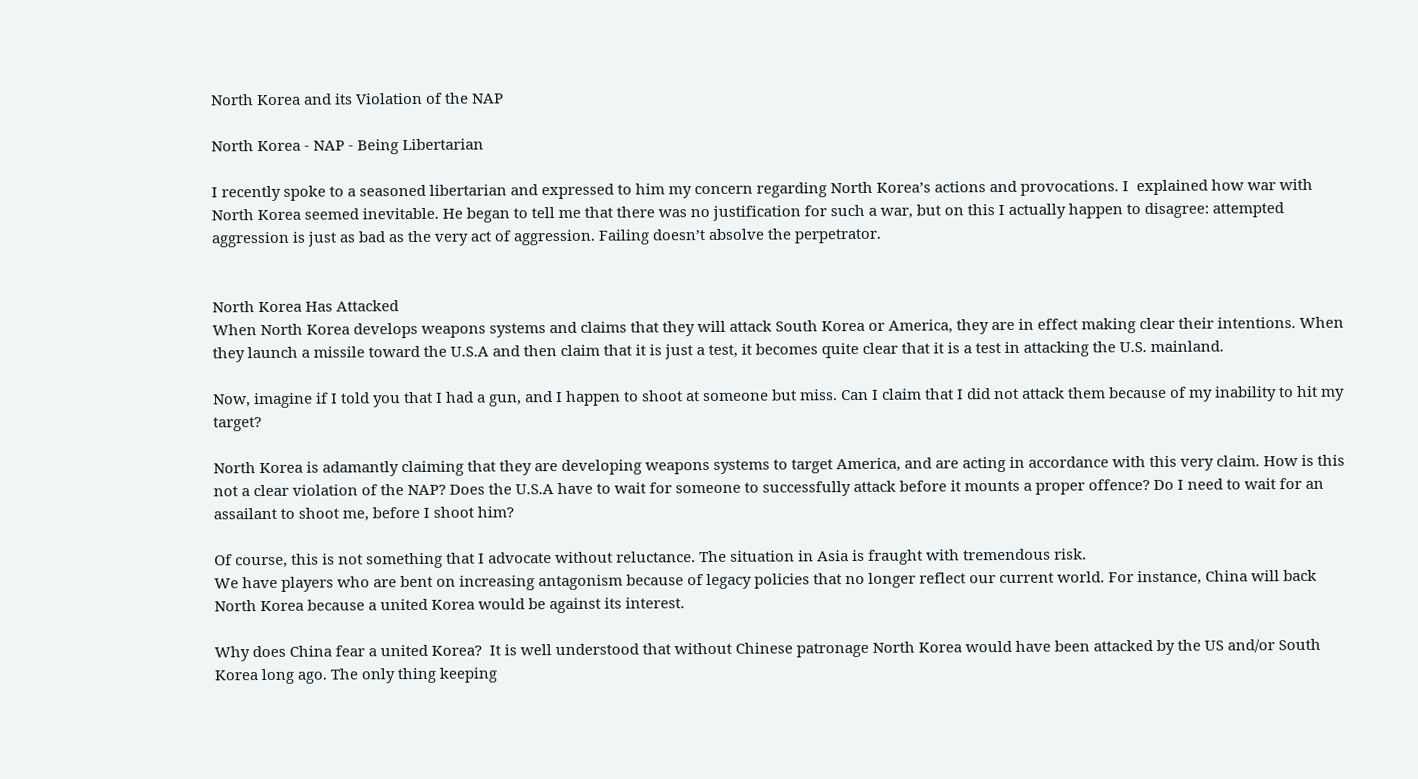North Korea and its Violation of the NAP

North Korea - NAP - Being Libertarian

I recently spoke to a seasoned libertarian and expressed to him my concern regarding North Korea’s actions and provocations. I  explained how war with North Korea seemed inevitable. He began to tell me that there was no justification for such a war, but on this I actually happen to disagree: attempted aggression is just as bad as the very act of aggression. Failing doesn’t absolve the perpetrator.


North Korea Has Attacked
When North Korea develops weapons systems and claims that they will attack South Korea or America, they are in effect making clear their intentions. When they launch a missile toward the U.S.A and then claim that it is just a test, it becomes quite clear that it is a test in attacking the U.S. mainland.

Now, imagine if I told you that I had a gun, and I happen to shoot at someone but miss. Can I claim that I did not attack them because of my inability to hit my target?

North Korea is adamantly claiming that they are developing weapons systems to target America, and are acting in accordance with this very claim. How is this not a clear violation of the NAP? Does the U.S.A have to wait for someone to successfully attack before it mounts a proper offence? Do I need to wait for an assailant to shoot me, before I shoot him?

Of course, this is not something that I advocate without reluctance. The situation in Asia is fraught with tremendous risk.
We have players who are bent on increasing antagonism because of legacy policies that no longer reflect our current world. For instance, China will back North Korea because a united Korea would be against its interest.

Why does China fear a united Korea?  It is well understood that without Chinese patronage North Korea would have been attacked by the US and/or South Korea long ago. The only thing keeping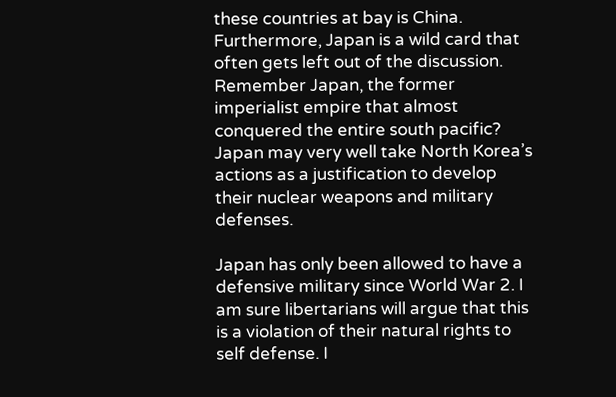these countries at bay is China. Furthermore, Japan is a wild card that often gets left out of the discussion. Remember Japan, the former imperialist empire that almost conquered the entire south pacific? Japan may very well take North Korea’s actions as a justification to develop their nuclear weapons and military defenses.

Japan has only been allowed to have a defensive military since World War 2. I am sure libertarians will argue that this is a violation of their natural rights to self defense. I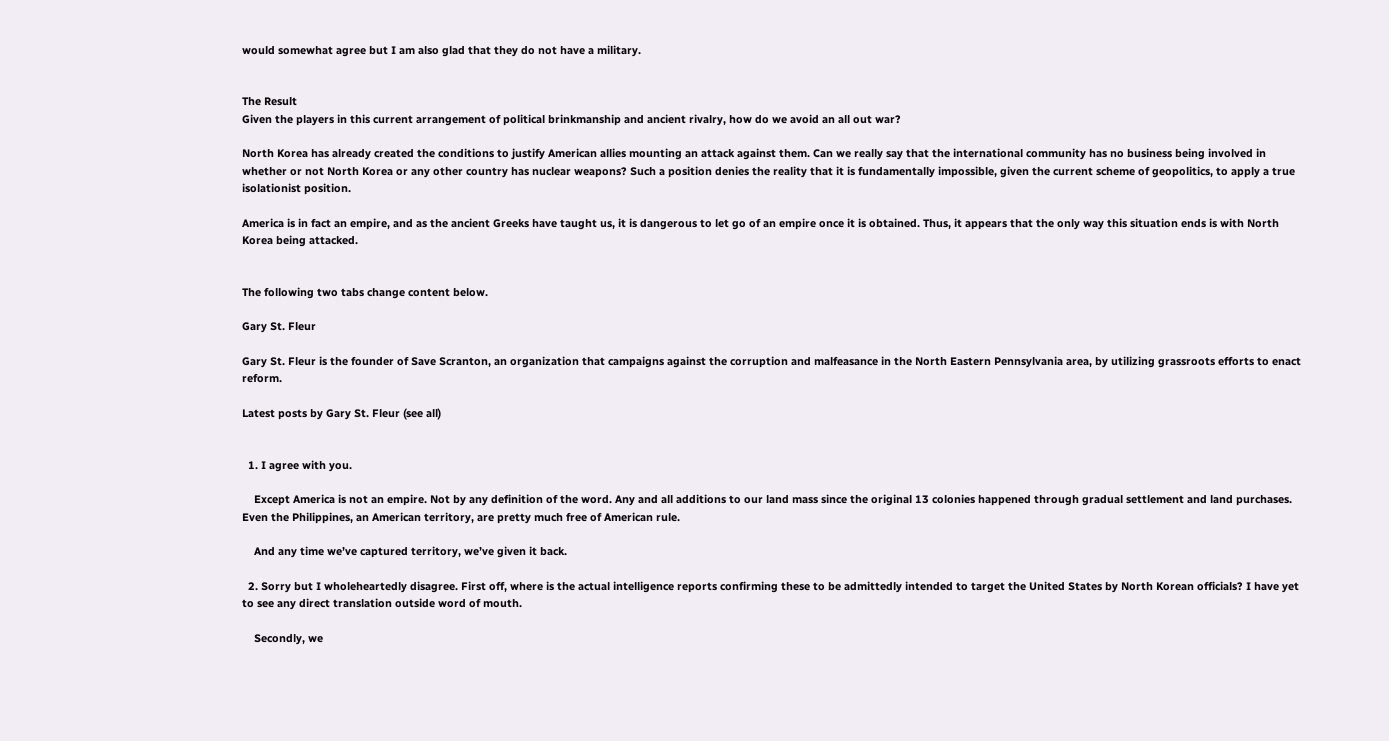would somewhat agree but I am also glad that they do not have a military.


The Result
Given the players in this current arrangement of political brinkmanship and ancient rivalry, how do we avoid an all out war?

North Korea has already created the conditions to justify American allies mounting an attack against them. Can we really say that the international community has no business being involved in whether or not North Korea or any other country has nuclear weapons? Such a position denies the reality that it is fundamentally impossible, given the current scheme of geopolitics, to apply a true isolationist position.

America is in fact an empire, and as the ancient Greeks have taught us, it is dangerous to let go of an empire once it is obtained. Thus, it appears that the only way this situation ends is with North Korea being attacked.


The following two tabs change content below.

Gary St. Fleur

Gary St. Fleur is the founder of Save Scranton, an organization that campaigns against the corruption and malfeasance in the North Eastern Pennsylvania area, by utilizing grassroots efforts to enact reform.

Latest posts by Gary St. Fleur (see all)


  1. I agree with you.

    Except America is not an empire. Not by any definition of the word. Any and all additions to our land mass since the original 13 colonies happened through gradual settlement and land purchases. Even the Philippines, an American territory, are pretty much free of American rule.

    And any time we’ve captured territory, we’ve given it back.

  2. Sorry but I wholeheartedly disagree. First off, where is the actual intelligence reports confirming these to be admittedly intended to target the United States by North Korean officials? I have yet to see any direct translation outside word of mouth.

    Secondly, we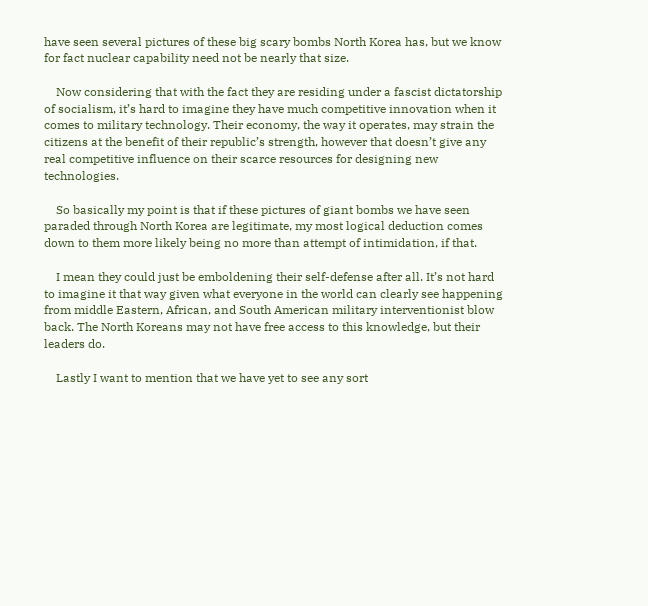have seen several pictures of these big scary bombs North Korea has, but we know for fact nuclear capability need not be nearly that size.

    Now considering that with the fact they are residing under a fascist dictatorship of socialism, it’s hard to imagine they have much competitive innovation when it comes to military technology. Their economy, the way it operates, may strain the citizens at the benefit of their republic’s strength, however that doesn’t give any real competitive influence on their scarce resources for designing new technologies.

    So basically my point is that if these pictures of giant bombs we have seen paraded through North Korea are legitimate, my most logical deduction comes down to them more likely being no more than attempt of intimidation, if that.

    I mean they could just be emboldening their self-defense after all. It’s not hard to imagine it that way given what everyone in the world can clearly see happening from middle Eastern, African, and South American military interventionist blow back. The North Koreans may not have free access to this knowledge, but their leaders do.

    Lastly I want to mention that we have yet to see any sort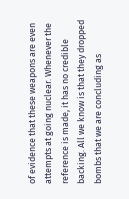of evidence that these weapons are even attempts at going nuclear. Whenever the reference is made, it has no credible backing. All we know is that they dropped bombs that we are concluding as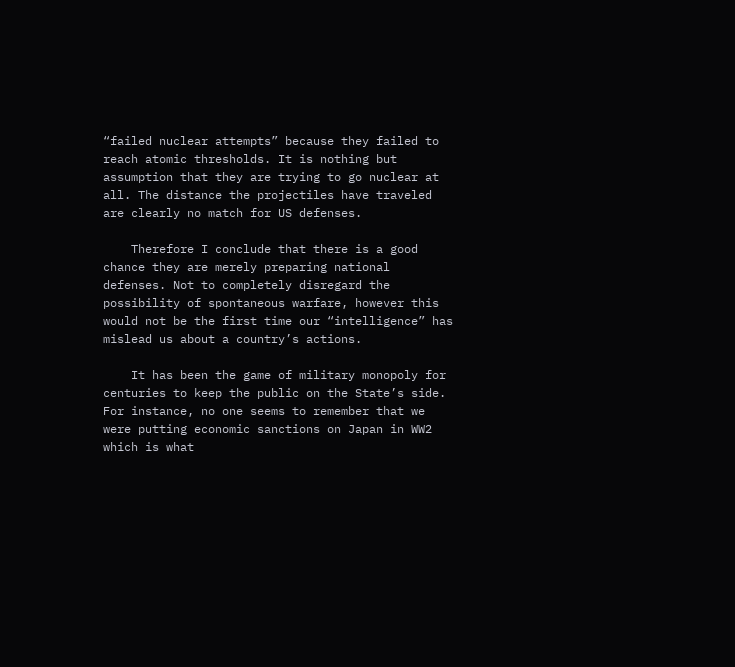“failed nuclear attempts” because they failed to reach atomic thresholds. It is nothing but assumption that they are trying to go nuclear at all. The distance the projectiles have traveled are clearly no match for US defenses.

    Therefore I conclude that there is a good chance they are merely preparing national defenses. Not to completely disregard the possibility of spontaneous warfare, however this would not be the first time our “intelligence” has mislead us about a country’s actions.

    It has been the game of military monopoly for centuries to keep the public on the State’s side. For instance, no one seems to remember that we were putting economic sanctions on Japan in WW2 which is what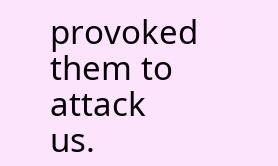provoked them to attack us.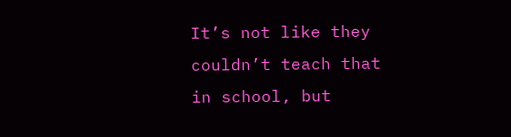It’s not like they couldn’t teach that in school, but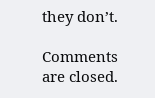they don’t.

Comments are closed.